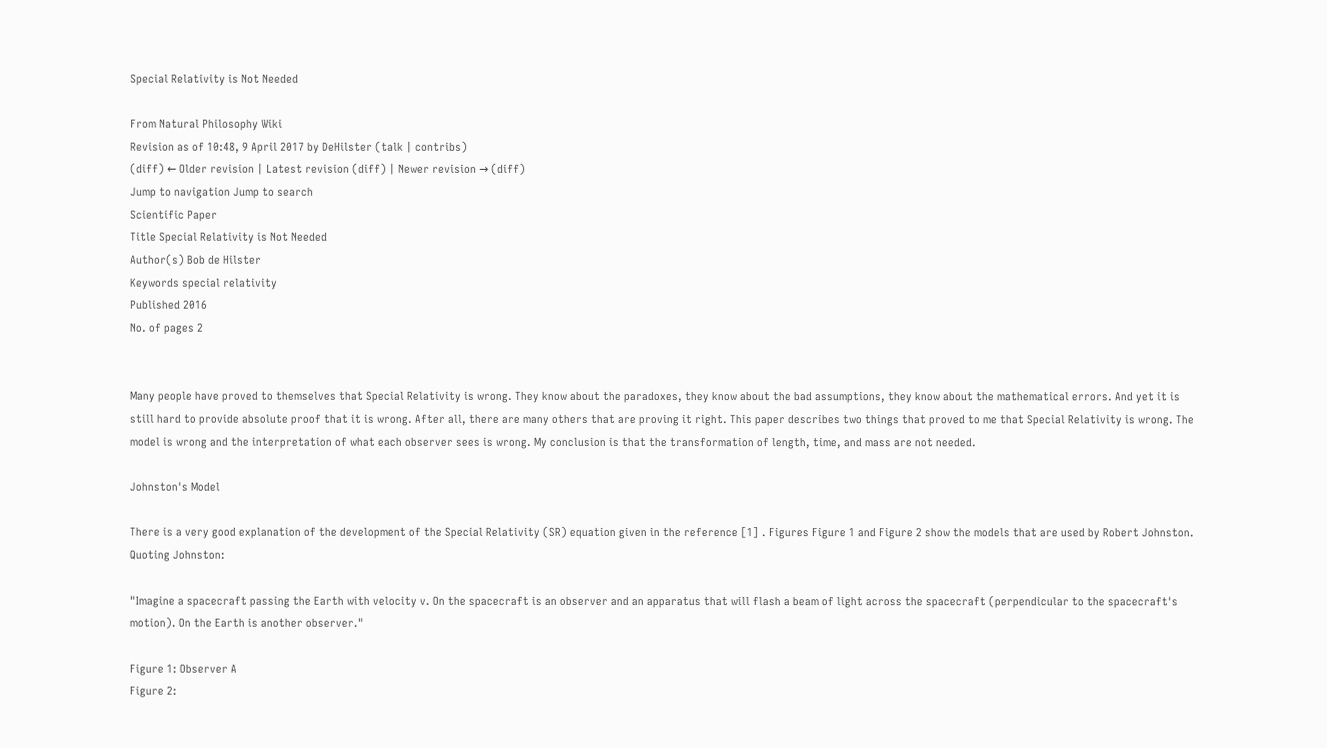Special Relativity is Not Needed

From Natural Philosophy Wiki
Revision as of 10:48, 9 April 2017 by DeHilster (talk | contribs)
(diff) ← Older revision | Latest revision (diff) | Newer revision → (diff)
Jump to navigation Jump to search
Scientific Paper
Title Special Relativity is Not Needed
Author(s) Bob de Hilster
Keywords special relativity
Published 2016
No. of pages 2


Many people have proved to themselves that Special Relativity is wrong. They know about the paradoxes, they know about the bad assumptions, they know about the mathematical errors. And yet it is still hard to provide absolute proof that it is wrong. After all, there are many others that are proving it right. This paper describes two things that proved to me that Special Relativity is wrong. The model is wrong and the interpretation of what each observer sees is wrong. My conclusion is that the transformation of length, time, and mass are not needed.

Johnston's Model

There is a very good explanation of the development of the Special Relativity (SR) equation given in the reference [1] . Figures Figure 1 and Figure 2 show the models that are used by Robert Johnston. Quoting Johnston:

"Imagine a spacecraft passing the Earth with velocity v. On the spacecraft is an observer and an apparatus that will flash a beam of light across the spacecraft (perpendicular to the spacecraft's motion). On the Earth is another observer."

Figure 1: Observer A
Figure 2: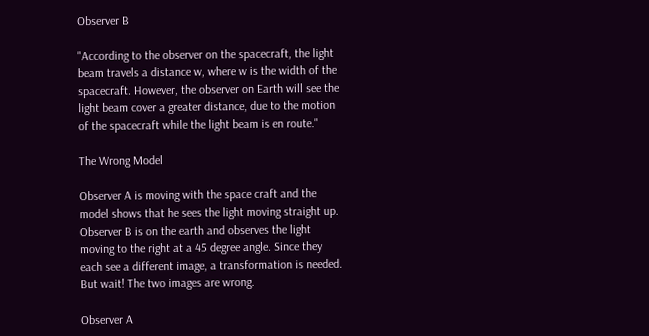Observer B

"According to the observer on the spacecraft, the light beam travels a distance w, where w is the width of the spacecraft. However, the observer on Earth will see the light beam cover a greater distance, due to the motion of the spacecraft while the light beam is en route."

The Wrong Model

Observer A is moving with the space craft and the model shows that he sees the light moving straight up. Observer B is on the earth and observes the light moving to the right at a 45 degree angle. Since they each see a different image, a transformation is needed. But wait! The two images are wrong.

Observer A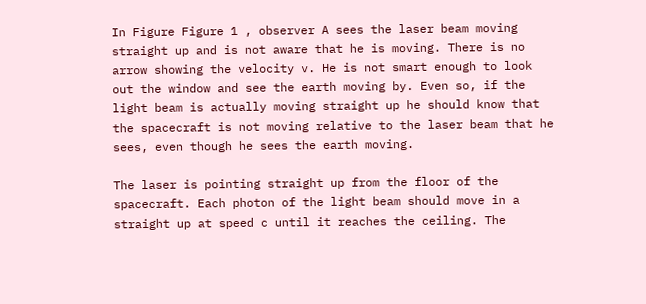In Figure Figure 1 , observer A sees the laser beam moving straight up and is not aware that he is moving. There is no arrow showing the velocity v. He is not smart enough to look out the window and see the earth moving by. Even so, if the light beam is actually moving straight up he should know that the spacecraft is not moving relative to the laser beam that he sees, even though he sees the earth moving.

The laser is pointing straight up from the floor of the spacecraft. Each photon of the light beam should move in a straight up at speed c until it reaches the ceiling. The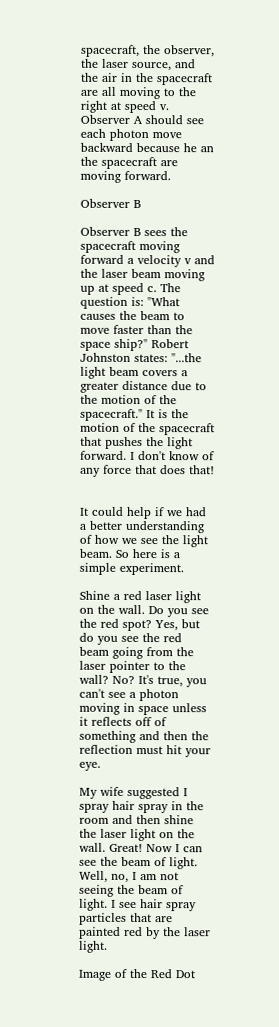spacecraft, the observer, the laser source, and the air in the spacecraft are all moving to the right at speed v. Observer A should see each photon move backward because he an the spacecraft are moving forward.

Observer B

Observer B sees the spacecraft moving forward a velocity v and the laser beam moving up at speed c. The question is: "What causes the beam to move faster than the space ship?" Robert Johnston states: "...the light beam covers a greater distance due to the motion of the spacecraft." It is the motion of the spacecraft that pushes the light forward. I don't know of any force that does that!


It could help if we had a better understanding of how we see the light beam. So here is a simple experiment.

Shine a red laser light on the wall. Do you see the red spot? Yes, but do you see the red beam going from the laser pointer to the wall? No? It's true, you can't see a photon moving in space unless it reflects off of something and then the reflection must hit your eye.

My wife suggested I spray hair spray in the room and then shine the laser light on the wall. Great! Now I can see the beam of light. Well, no, I am not seeing the beam of light. I see hair spray particles that are painted red by the laser light.

Image of the Red Dot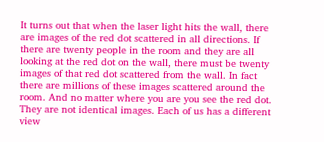It turns out that when the laser light hits the wall, there are images of the red dot scattered in all directions. If there are twenty people in the room and they are all looking at the red dot on the wall, there must be twenty images of that red dot scattered from the wall. In fact there are millions of these images scattered around the room. And no matter where you are you see the red dot. They are not identical images. Each of us has a different view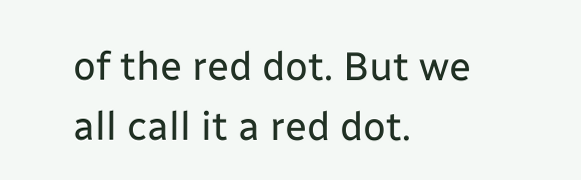of the red dot. But we all call it a red dot.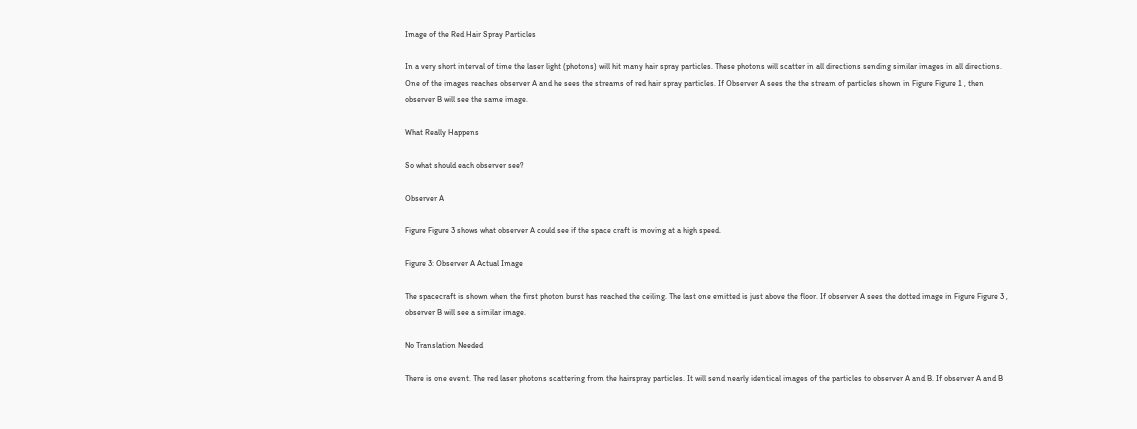Image of the Red Hair Spray Particles

In a very short interval of time the laser light (photons) will hit many hair spray particles. These photons will scatter in all directions sending similar images in all directions. One of the images reaches observer A and he sees the streams of red hair spray particles. If Observer A sees the the stream of particles shown in Figure Figure 1 , then observer B will see the same image.

What Really Happens

So what should each observer see?

Observer A

Figure Figure 3 shows what observer A could see if the space craft is moving at a high speed.

Figure 3: Observer A Actual Image

The spacecraft is shown when the first photon burst has reached the ceiling. The last one emitted is just above the floor. If observer A sees the dotted image in Figure Figure 3 , observer B will see a similar image.

No Translation Needed

There is one event. The red laser photons scattering from the hairspray particles. It will send nearly identical images of the particles to observer A and B. If observer A and B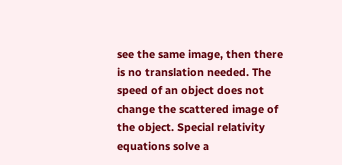see the same image, then there is no translation needed. The speed of an object does not change the scattered image of the object. Special relativity equations solve a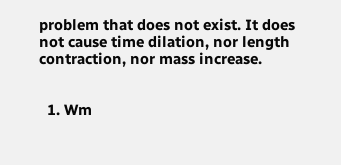problem that does not exist. It does not cause time dilation, nor length contraction, nor mass increase.


  1. Wm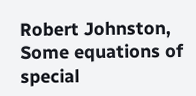Robert Johnston, Some equations of special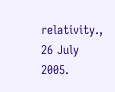relativity., 26 July 2005.